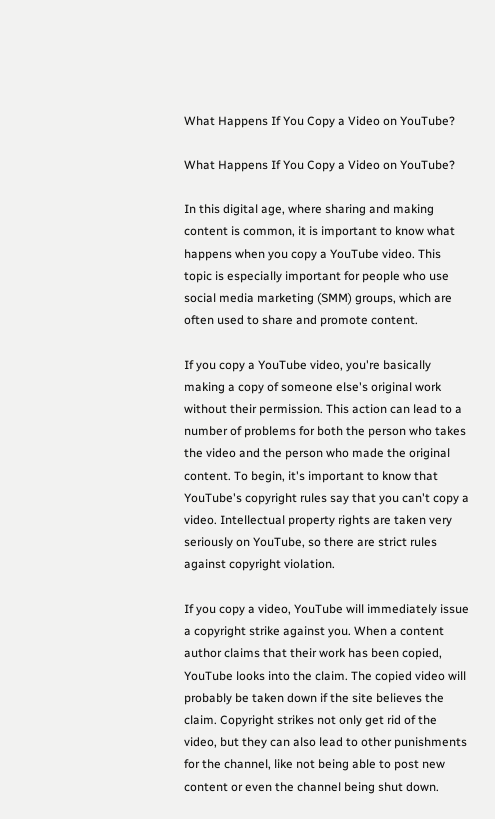What Happens If You Copy a Video on YouTube?

What Happens If You Copy a Video on YouTube?

In this digital age, where sharing and making content is common, it is important to know what happens when you copy a YouTube video. This topic is especially important for people who use social media marketing (SMM) groups, which are often used to share and promote content.

If you copy a YouTube video, you're basically making a copy of someone else's original work without their permission. This action can lead to a number of problems for both the person who takes the video and the person who made the original content. To begin, it's important to know that YouTube's copyright rules say that you can't copy a video. Intellectual property rights are taken very seriously on YouTube, so there are strict rules against copyright violation.

If you copy a video, YouTube will immediately issue a copyright strike against you. When a content author claims that their work has been copied, YouTube looks into the claim. The copied video will probably be taken down if the site believes the claim. Copyright strikes not only get rid of the video, but they can also lead to other punishments for the channel, like not being able to post new content or even the channel being shut down.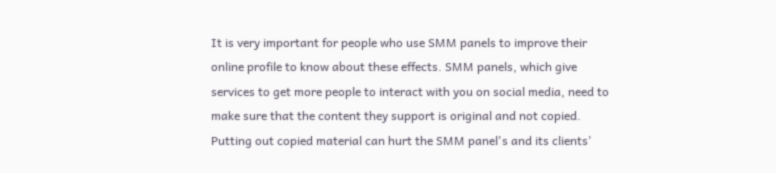It is very important for people who use SMM panels to improve their online profile to know about these effects. SMM panels, which give services to get more people to interact with you on social media, need to make sure that the content they support is original and not copied. Putting out copied material can hurt the SMM panel's and its clients'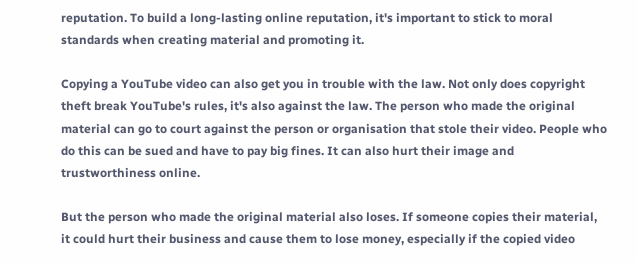reputation. To build a long-lasting online reputation, it's important to stick to moral standards when creating material and promoting it.

Copying a YouTube video can also get you in trouble with the law. Not only does copyright theft break YouTube's rules, it's also against the law. The person who made the original material can go to court against the person or organisation that stole their video. People who do this can be sued and have to pay big fines. It can also hurt their image and trustworthiness online.

But the person who made the original material also loses. If someone copies their material, it could hurt their business and cause them to lose money, especially if the copied video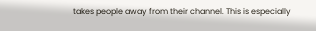takes people away from their channel. This is especially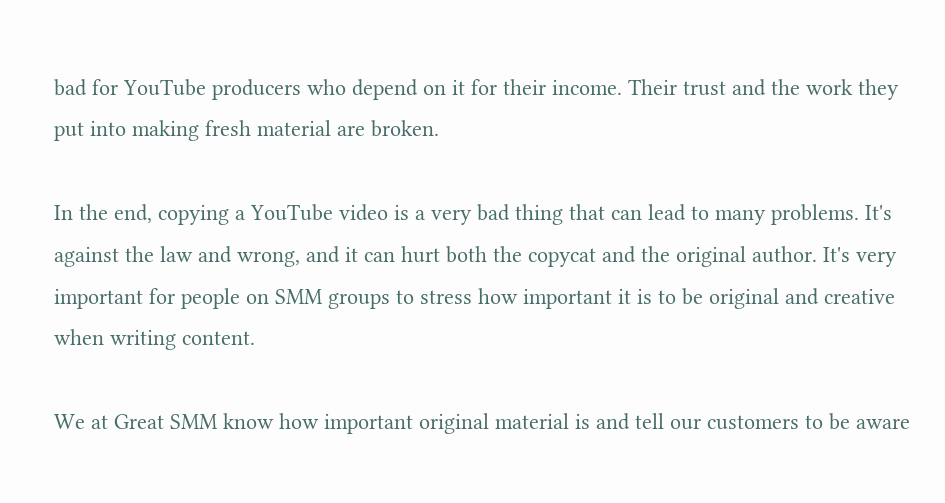bad for YouTube producers who depend on it for their income. Their trust and the work they put into making fresh material are broken.

In the end, copying a YouTube video is a very bad thing that can lead to many problems. It's against the law and wrong, and it can hurt both the copycat and the original author. It's very important for people on SMM groups to stress how important it is to be original and creative when writing content.

We at Great SMM know how important original material is and tell our customers to be aware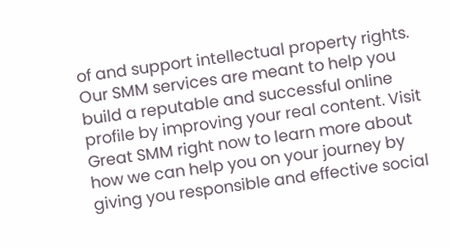of and support intellectual property rights. Our SMM services are meant to help you build a reputable and successful online profile by improving your real content. Visit Great SMM right now to learn more about how we can help you on your journey by giving you responsible and effective social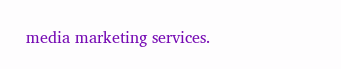media marketing services.